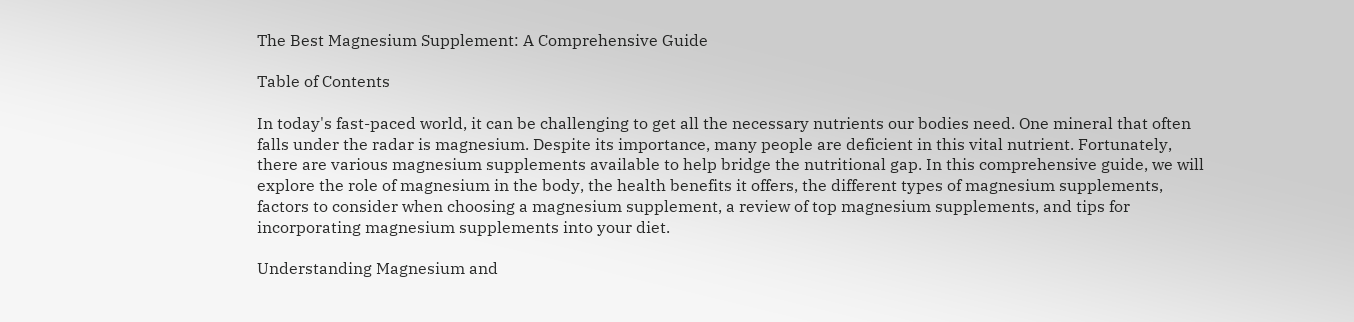The Best Magnesium Supplement: A Comprehensive Guide

Table of Contents

In today's fast-paced world, it can be challenging to get all the necessary nutrients our bodies need. One mineral that often falls under the radar is magnesium. Despite its importance, many people are deficient in this vital nutrient. Fortunately, there are various magnesium supplements available to help bridge the nutritional gap. In this comprehensive guide, we will explore the role of magnesium in the body, the health benefits it offers, the different types of magnesium supplements, factors to consider when choosing a magnesium supplement, a review of top magnesium supplements, and tips for incorporating magnesium supplements into your diet.

Understanding Magnesium and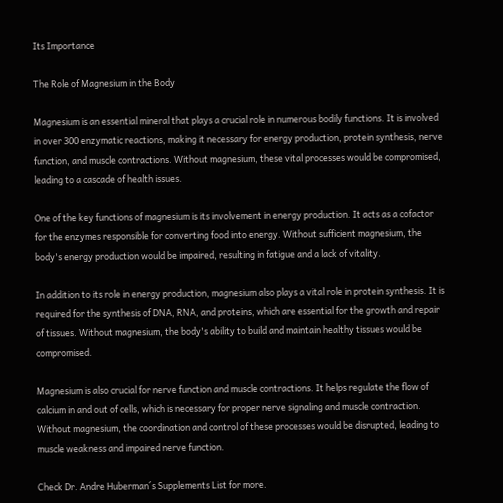Its Importance

The Role of Magnesium in the Body

Magnesium is an essential mineral that plays a crucial role in numerous bodily functions. It is involved in over 300 enzymatic reactions, making it necessary for energy production, protein synthesis, nerve function, and muscle contractions. Without magnesium, these vital processes would be compromised, leading to a cascade of health issues.

One of the key functions of magnesium is its involvement in energy production. It acts as a cofactor for the enzymes responsible for converting food into energy. Without sufficient magnesium, the body's energy production would be impaired, resulting in fatigue and a lack of vitality.

In addition to its role in energy production, magnesium also plays a vital role in protein synthesis. It is required for the synthesis of DNA, RNA, and proteins, which are essential for the growth and repair of tissues. Without magnesium, the body's ability to build and maintain healthy tissues would be compromised.

Magnesium is also crucial for nerve function and muscle contractions. It helps regulate the flow of calcium in and out of cells, which is necessary for proper nerve signaling and muscle contraction. Without magnesium, the coordination and control of these processes would be disrupted, leading to muscle weakness and impaired nerve function.

Check Dr. Andre Huberman´s Supplements List for more.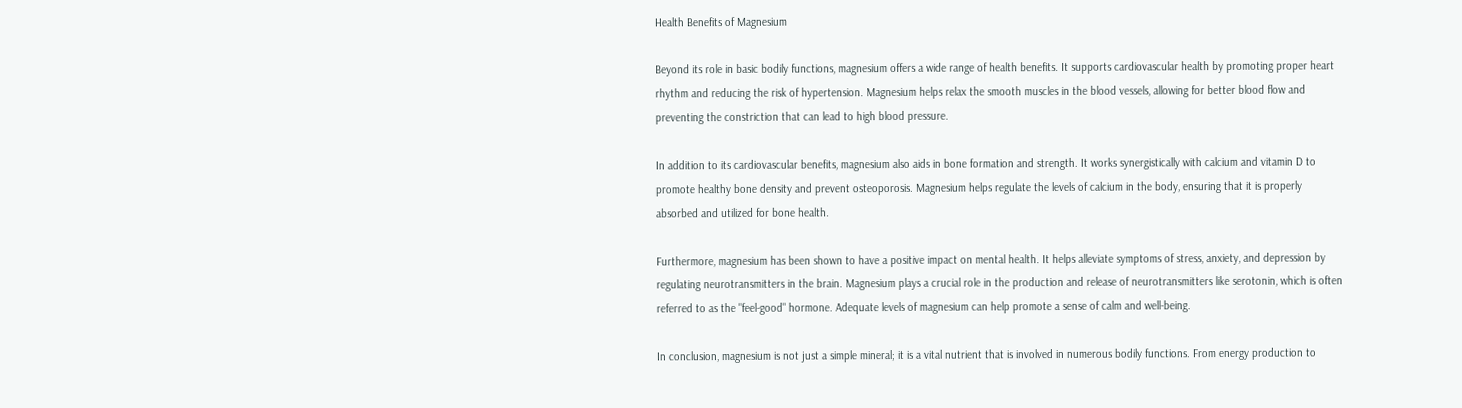Health Benefits of Magnesium

Beyond its role in basic bodily functions, magnesium offers a wide range of health benefits. It supports cardiovascular health by promoting proper heart rhythm and reducing the risk of hypertension. Magnesium helps relax the smooth muscles in the blood vessels, allowing for better blood flow and preventing the constriction that can lead to high blood pressure.

In addition to its cardiovascular benefits, magnesium also aids in bone formation and strength. It works synergistically with calcium and vitamin D to promote healthy bone density and prevent osteoporosis. Magnesium helps regulate the levels of calcium in the body, ensuring that it is properly absorbed and utilized for bone health.

Furthermore, magnesium has been shown to have a positive impact on mental health. It helps alleviate symptoms of stress, anxiety, and depression by regulating neurotransmitters in the brain. Magnesium plays a crucial role in the production and release of neurotransmitters like serotonin, which is often referred to as the "feel-good" hormone. Adequate levels of magnesium can help promote a sense of calm and well-being.

In conclusion, magnesium is not just a simple mineral; it is a vital nutrient that is involved in numerous bodily functions. From energy production to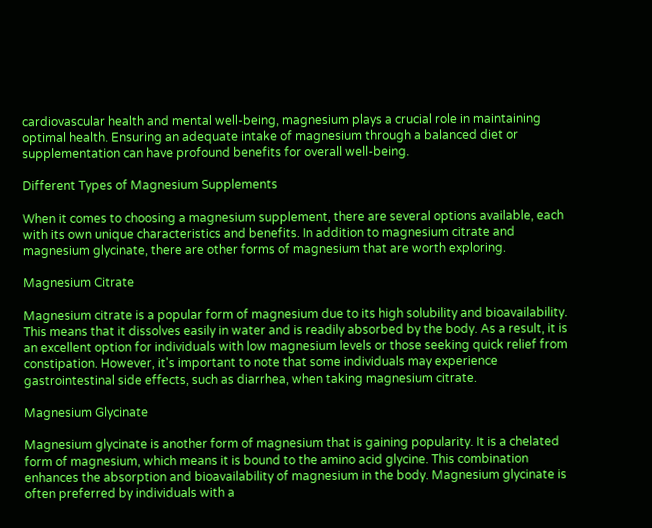cardiovascular health and mental well-being, magnesium plays a crucial role in maintaining optimal health. Ensuring an adequate intake of magnesium through a balanced diet or supplementation can have profound benefits for overall well-being.

Different Types of Magnesium Supplements

When it comes to choosing a magnesium supplement, there are several options available, each with its own unique characteristics and benefits. In addition to magnesium citrate and magnesium glycinate, there are other forms of magnesium that are worth exploring.

Magnesium Citrate

Magnesium citrate is a popular form of magnesium due to its high solubility and bioavailability. This means that it dissolves easily in water and is readily absorbed by the body. As a result, it is an excellent option for individuals with low magnesium levels or those seeking quick relief from constipation. However, it's important to note that some individuals may experience gastrointestinal side effects, such as diarrhea, when taking magnesium citrate.

Magnesium Glycinate

Magnesium glycinate is another form of magnesium that is gaining popularity. It is a chelated form of magnesium, which means it is bound to the amino acid glycine. This combination enhances the absorption and bioavailability of magnesium in the body. Magnesium glycinate is often preferred by individuals with a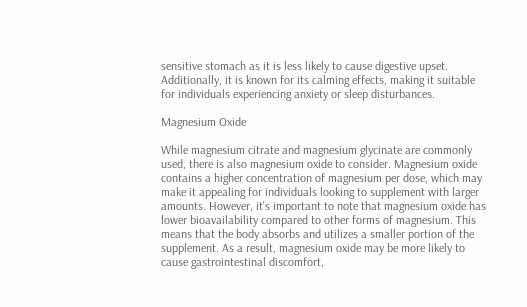sensitive stomach as it is less likely to cause digestive upset. Additionally, it is known for its calming effects, making it suitable for individuals experiencing anxiety or sleep disturbances.

Magnesium Oxide

While magnesium citrate and magnesium glycinate are commonly used, there is also magnesium oxide to consider. Magnesium oxide contains a higher concentration of magnesium per dose, which may make it appealing for individuals looking to supplement with larger amounts. However, it's important to note that magnesium oxide has lower bioavailability compared to other forms of magnesium. This means that the body absorbs and utilizes a smaller portion of the supplement. As a result, magnesium oxide may be more likely to cause gastrointestinal discomfort,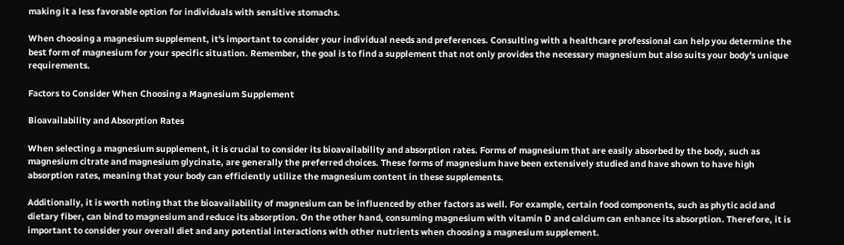making it a less favorable option for individuals with sensitive stomachs.

When choosing a magnesium supplement, it's important to consider your individual needs and preferences. Consulting with a healthcare professional can help you determine the best form of magnesium for your specific situation. Remember, the goal is to find a supplement that not only provides the necessary magnesium but also suits your body's unique requirements.

Factors to Consider When Choosing a Magnesium Supplement

Bioavailability and Absorption Rates

When selecting a magnesium supplement, it is crucial to consider its bioavailability and absorption rates. Forms of magnesium that are easily absorbed by the body, such as magnesium citrate and magnesium glycinate, are generally the preferred choices. These forms of magnesium have been extensively studied and have shown to have high absorption rates, meaning that your body can efficiently utilize the magnesium content in these supplements.

Additionally, it is worth noting that the bioavailability of magnesium can be influenced by other factors as well. For example, certain food components, such as phytic acid and dietary fiber, can bind to magnesium and reduce its absorption. On the other hand, consuming magnesium with vitamin D and calcium can enhance its absorption. Therefore, it is important to consider your overall diet and any potential interactions with other nutrients when choosing a magnesium supplement.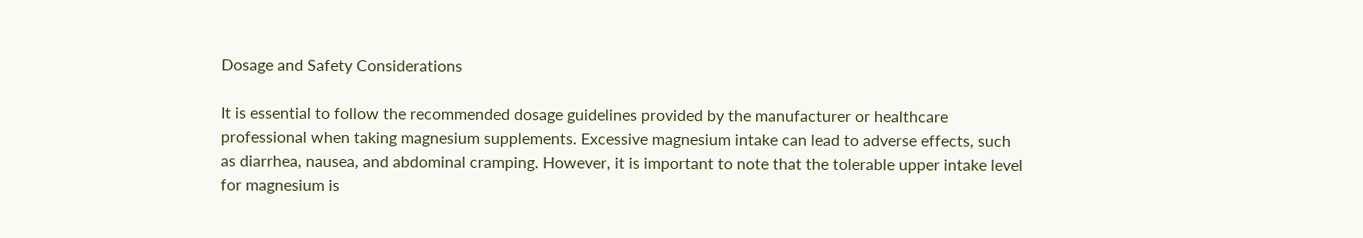Dosage and Safety Considerations

It is essential to follow the recommended dosage guidelines provided by the manufacturer or healthcare professional when taking magnesium supplements. Excessive magnesium intake can lead to adverse effects, such as diarrhea, nausea, and abdominal cramping. However, it is important to note that the tolerable upper intake level for magnesium is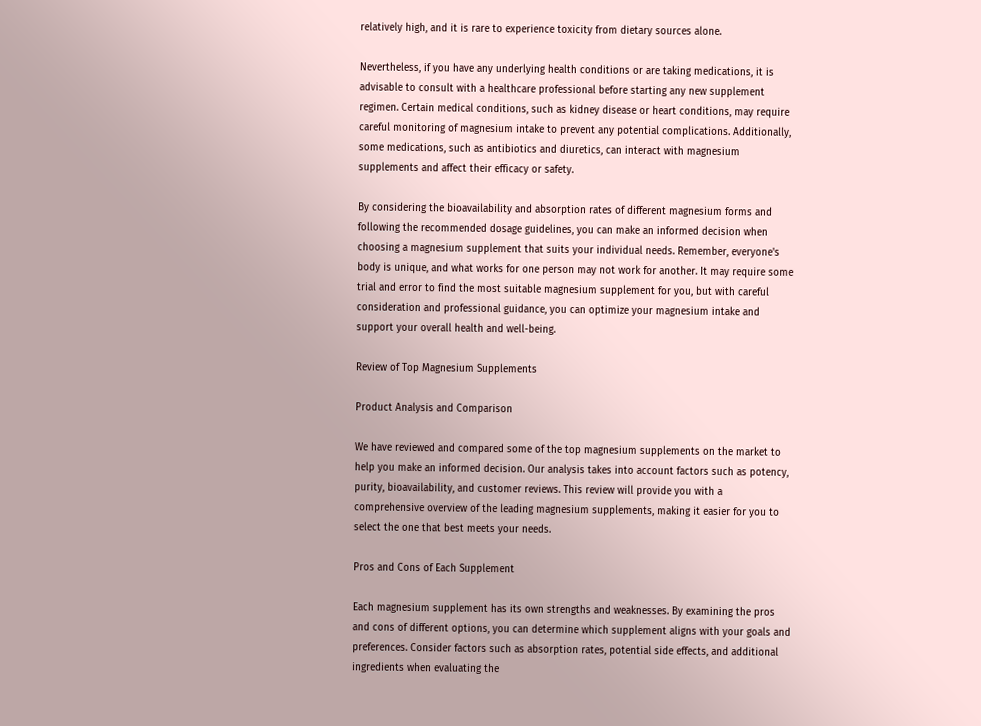relatively high, and it is rare to experience toxicity from dietary sources alone.

Nevertheless, if you have any underlying health conditions or are taking medications, it is advisable to consult with a healthcare professional before starting any new supplement regimen. Certain medical conditions, such as kidney disease or heart conditions, may require careful monitoring of magnesium intake to prevent any potential complications. Additionally, some medications, such as antibiotics and diuretics, can interact with magnesium supplements and affect their efficacy or safety.

By considering the bioavailability and absorption rates of different magnesium forms and following the recommended dosage guidelines, you can make an informed decision when choosing a magnesium supplement that suits your individual needs. Remember, everyone's body is unique, and what works for one person may not work for another. It may require some trial and error to find the most suitable magnesium supplement for you, but with careful consideration and professional guidance, you can optimize your magnesium intake and support your overall health and well-being.

Review of Top Magnesium Supplements

Product Analysis and Comparison

We have reviewed and compared some of the top magnesium supplements on the market to help you make an informed decision. Our analysis takes into account factors such as potency, purity, bioavailability, and customer reviews. This review will provide you with a comprehensive overview of the leading magnesium supplements, making it easier for you to select the one that best meets your needs.

Pros and Cons of Each Supplement

Each magnesium supplement has its own strengths and weaknesses. By examining the pros and cons of different options, you can determine which supplement aligns with your goals and preferences. Consider factors such as absorption rates, potential side effects, and additional ingredients when evaluating the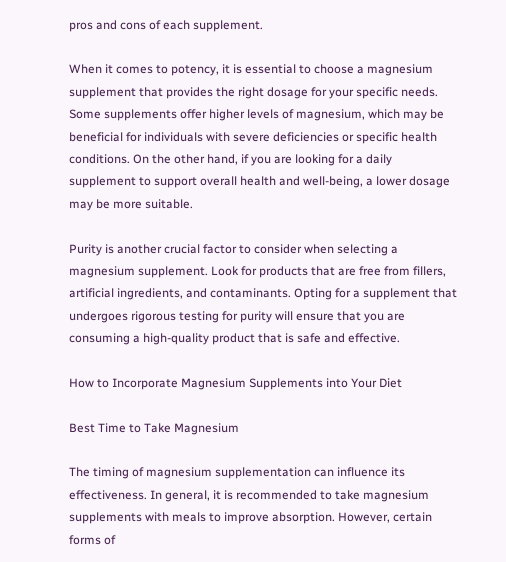pros and cons of each supplement.

When it comes to potency, it is essential to choose a magnesium supplement that provides the right dosage for your specific needs. Some supplements offer higher levels of magnesium, which may be beneficial for individuals with severe deficiencies or specific health conditions. On the other hand, if you are looking for a daily supplement to support overall health and well-being, a lower dosage may be more suitable.

Purity is another crucial factor to consider when selecting a magnesium supplement. Look for products that are free from fillers, artificial ingredients, and contaminants. Opting for a supplement that undergoes rigorous testing for purity will ensure that you are consuming a high-quality product that is safe and effective.

How to Incorporate Magnesium Supplements into Your Diet

Best Time to Take Magnesium

The timing of magnesium supplementation can influence its effectiveness. In general, it is recommended to take magnesium supplements with meals to improve absorption. However, certain forms of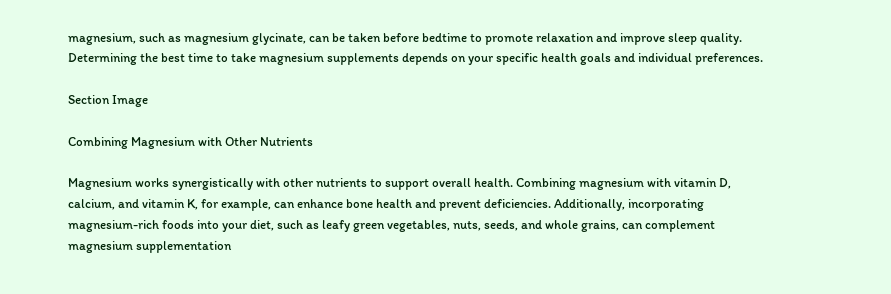magnesium, such as magnesium glycinate, can be taken before bedtime to promote relaxation and improve sleep quality. Determining the best time to take magnesium supplements depends on your specific health goals and individual preferences.

Section Image

Combining Magnesium with Other Nutrients

Magnesium works synergistically with other nutrients to support overall health. Combining magnesium with vitamin D, calcium, and vitamin K, for example, can enhance bone health and prevent deficiencies. Additionally, incorporating magnesium-rich foods into your diet, such as leafy green vegetables, nuts, seeds, and whole grains, can complement magnesium supplementation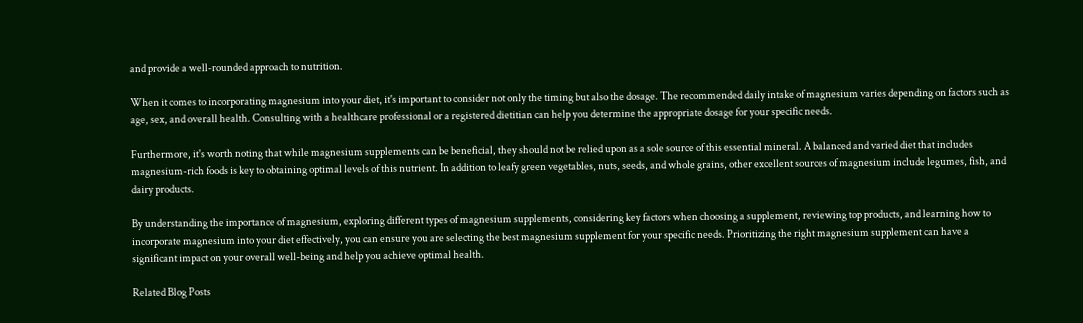and provide a well-rounded approach to nutrition.

When it comes to incorporating magnesium into your diet, it's important to consider not only the timing but also the dosage. The recommended daily intake of magnesium varies depending on factors such as age, sex, and overall health. Consulting with a healthcare professional or a registered dietitian can help you determine the appropriate dosage for your specific needs.

Furthermore, it's worth noting that while magnesium supplements can be beneficial, they should not be relied upon as a sole source of this essential mineral. A balanced and varied diet that includes magnesium-rich foods is key to obtaining optimal levels of this nutrient. In addition to leafy green vegetables, nuts, seeds, and whole grains, other excellent sources of magnesium include legumes, fish, and dairy products.

By understanding the importance of magnesium, exploring different types of magnesium supplements, considering key factors when choosing a supplement, reviewing top products, and learning how to incorporate magnesium into your diet effectively, you can ensure you are selecting the best magnesium supplement for your specific needs. Prioritizing the right magnesium supplement can have a significant impact on your overall well-being and help you achieve optimal health.

Related Blog Posts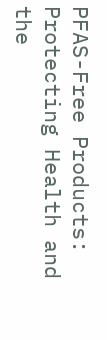PFAS-Free Products: Protecting Health and the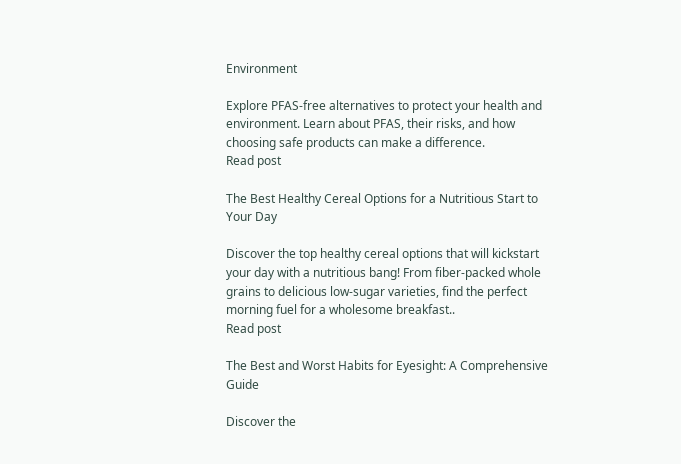Environment

Explore PFAS-free alternatives to protect your health and environment. Learn about PFAS, their risks, and how choosing safe products can make a difference.
Read post

The Best Healthy Cereal Options for a Nutritious Start to Your Day

Discover the top healthy cereal options that will kickstart your day with a nutritious bang! From fiber-packed whole grains to delicious low-sugar varieties, find the perfect morning fuel for a wholesome breakfast..
Read post

The Best and Worst Habits for Eyesight: A Comprehensive Guide

Discover the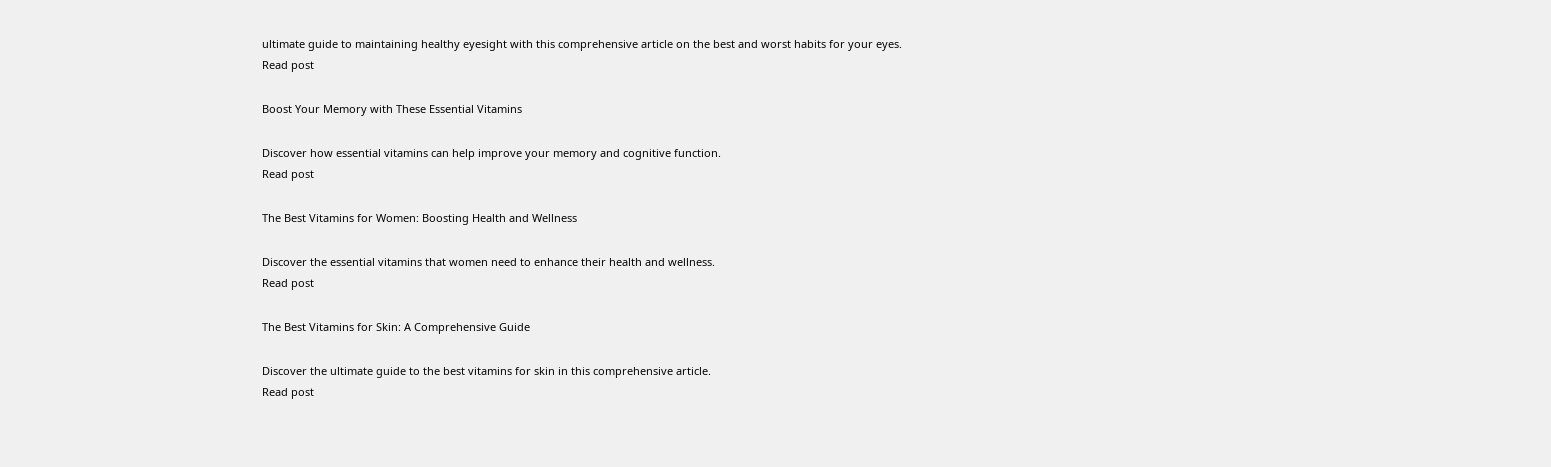ultimate guide to maintaining healthy eyesight with this comprehensive article on the best and worst habits for your eyes.
Read post

Boost Your Memory with These Essential Vitamins

Discover how essential vitamins can help improve your memory and cognitive function.
Read post

The Best Vitamins for Women: Boosting Health and Wellness

Discover the essential vitamins that women need to enhance their health and wellness.
Read post

The Best Vitamins for Skin: A Comprehensive Guide

Discover the ultimate guide to the best vitamins for skin in this comprehensive article.
Read post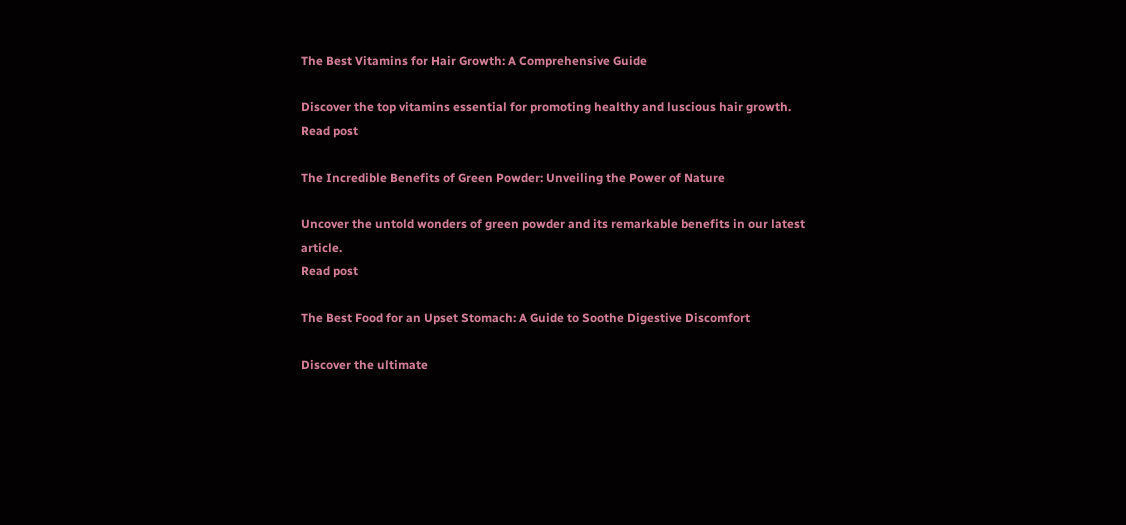The Best Vitamins for Hair Growth: A Comprehensive Guide

Discover the top vitamins essential for promoting healthy and luscious hair growth.
Read post

The Incredible Benefits of Green Powder: Unveiling the Power of Nature

Uncover the untold wonders of green powder and its remarkable benefits in our latest article.
Read post

The Best Food for an Upset Stomach: A Guide to Soothe Digestive Discomfort

Discover the ultimate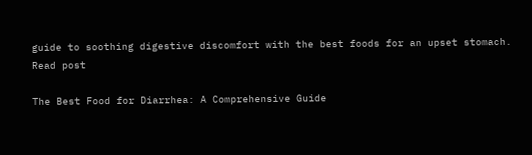guide to soothing digestive discomfort with the best foods for an upset stomach.
Read post

The Best Food for Diarrhea: A Comprehensive Guide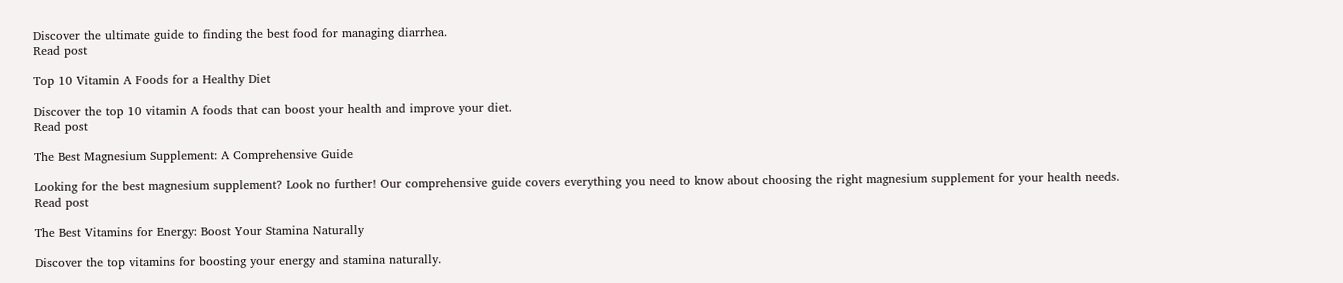Discover the ultimate guide to finding the best food for managing diarrhea.
Read post

Top 10 Vitamin A Foods for a Healthy Diet

Discover the top 10 vitamin A foods that can boost your health and improve your diet.
Read post

The Best Magnesium Supplement: A Comprehensive Guide

Looking for the best magnesium supplement? Look no further! Our comprehensive guide covers everything you need to know about choosing the right magnesium supplement for your health needs.
Read post

The Best Vitamins for Energy: Boost Your Stamina Naturally

Discover the top vitamins for boosting your energy and stamina naturally.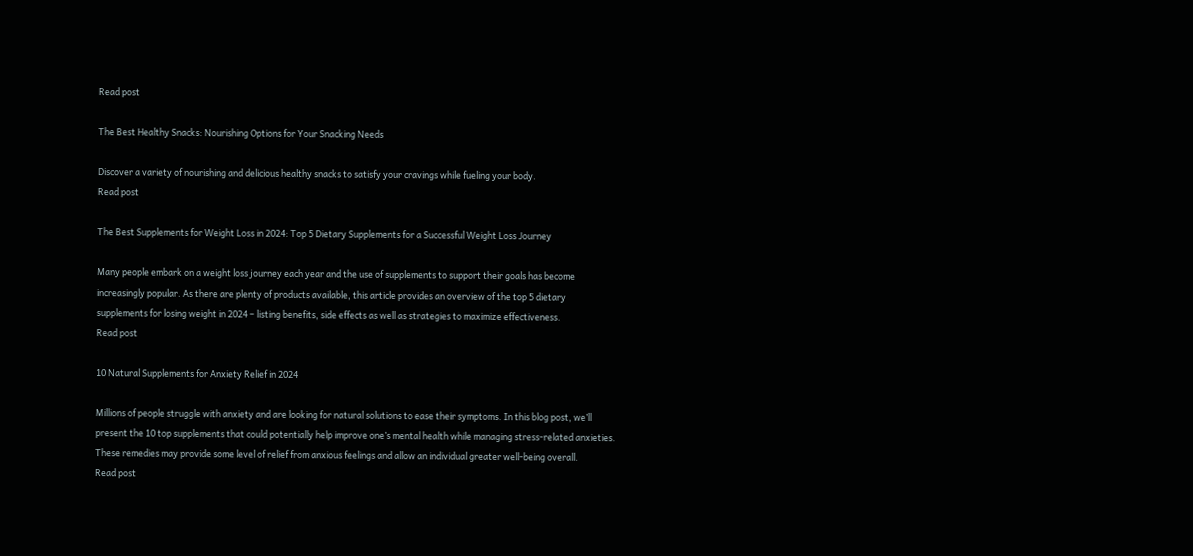Read post

The Best Healthy Snacks: Nourishing Options for Your Snacking Needs

Discover a variety of nourishing and delicious healthy snacks to satisfy your cravings while fueling your body.
Read post

The Best Supplements for Weight Loss in 2024: Top 5 Dietary Supplements for a Successful Weight Loss Journey

Many people embark on a weight loss journey each year and the use of supplements to support their goals has become increasingly popular. As there are plenty of products available, this article provides an overview of the top 5 dietary supplements for losing weight in 2024 – listing benefits, side effects as well as strategies to maximize effectiveness.
Read post

10 Natural Supplements for Anxiety Relief in 2024

Millions of people struggle with anxiety and are looking for natural solutions to ease their symptoms. In this blog post, we’ll present the 10 top supplements that could potentially help improve one’s mental health while managing stress-related anxieties. These remedies may provide some level of relief from anxious feelings and allow an individual greater well-being overall.
Read post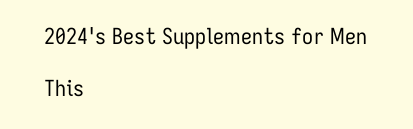2024's Best Supplements for Men

This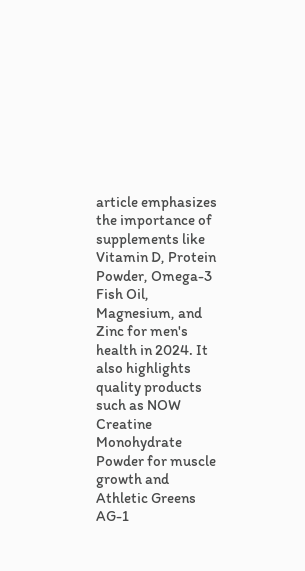article emphasizes the importance of supplements like Vitamin D, Protein Powder, Omega-3 Fish Oil, Magnesium, and Zinc for men's health in 2024. It also highlights quality products such as NOW Creatine Monohydrate Powder for muscle growth and Athletic Greens AG-1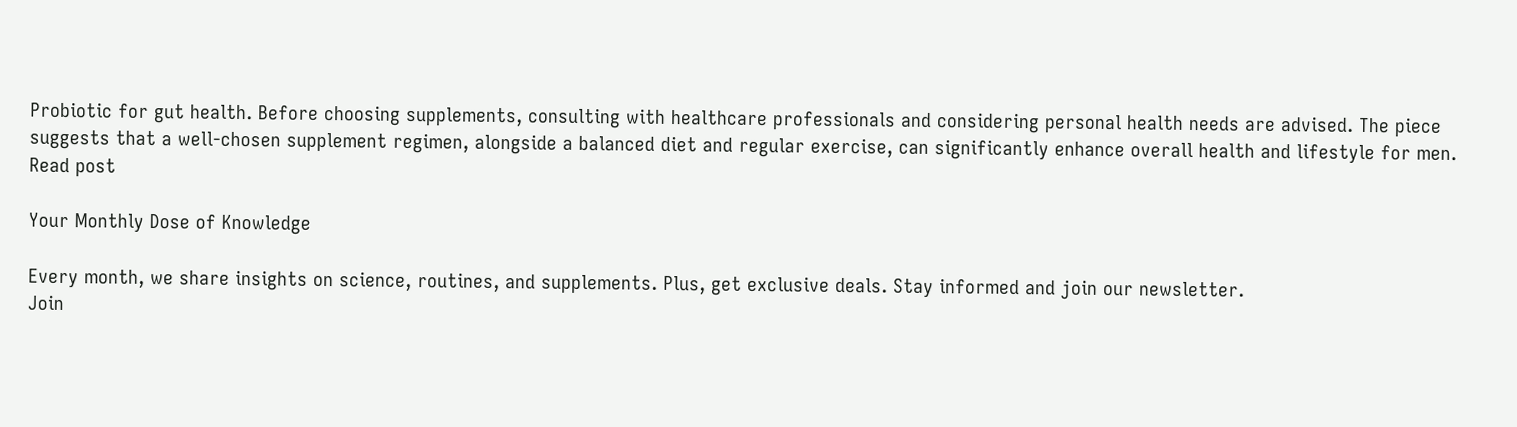Probiotic for gut health. Before choosing supplements, consulting with healthcare professionals and considering personal health needs are advised. The piece suggests that a well-chosen supplement regimen, alongside a balanced diet and regular exercise, can significantly enhance overall health and lifestyle for men.
Read post

Your Monthly Dose of Knowledge

Every month, we share insights on science, routines, and supplements. Plus, get exclusive deals. Stay informed and join our newsletter.
Join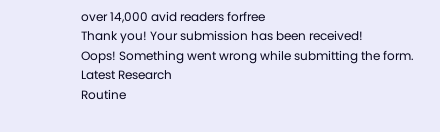over 14,000 avid readers forfree
Thank you! Your submission has been received!
Oops! Something went wrong while submitting the form.
Latest Research
Routine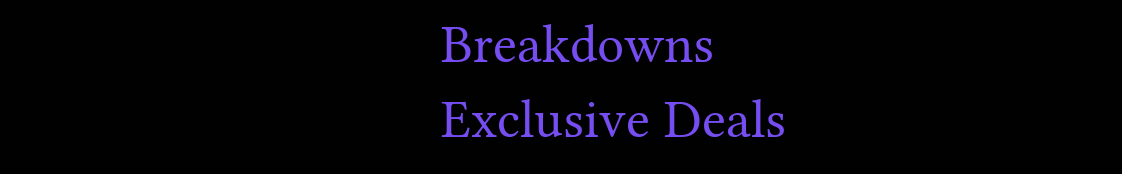Breakdowns
Exclusive Deals